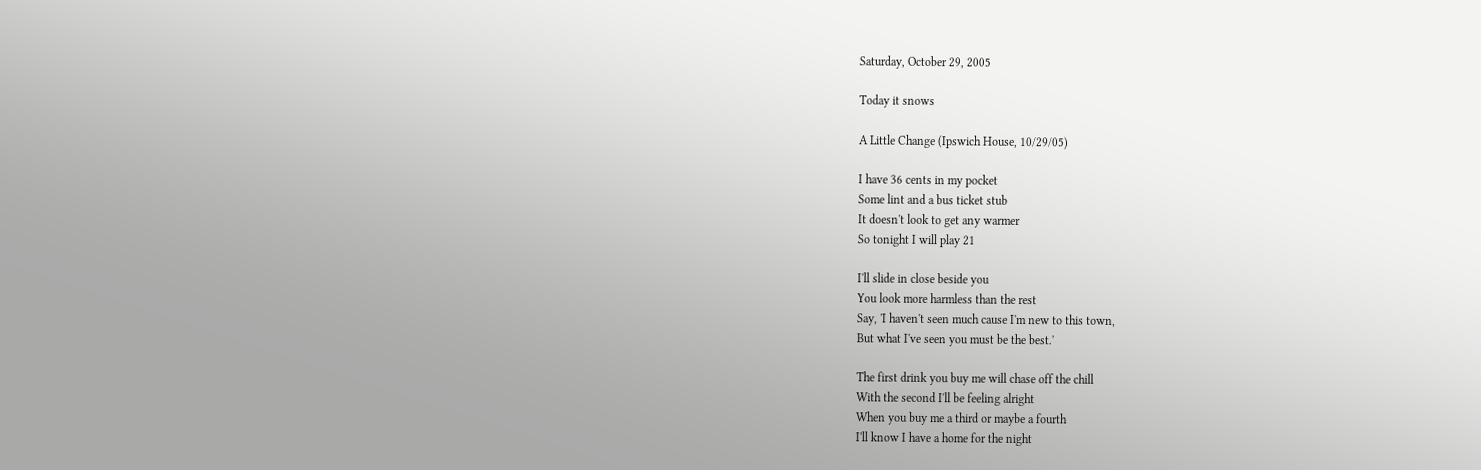Saturday, October 29, 2005

Today it snows

A Little Change (Ipswich House, 10/29/05)

I have 36 cents in my pocket
Some lint and a bus ticket stub
It doesn't look to get any warmer
So tonight I will play 21

I'll slide in close beside you
You look more harmless than the rest
Say, 'I haven't seen much cause I'm new to this town,
But what I've seen you must be the best.'

The first drink you buy me will chase off the chill
With the second I'll be feeling alright
When you buy me a third or maybe a fourth
I'll know I have a home for the night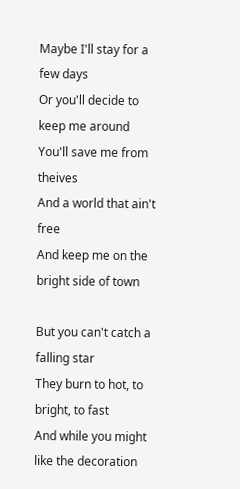Maybe I'll stay for a few days
Or you'll decide to keep me around
You'll save me from theives
And a world that ain't free
And keep me on the bright side of town

But you can't catch a falling star
They burn to hot, to bright, to fast
And while you might like the decoration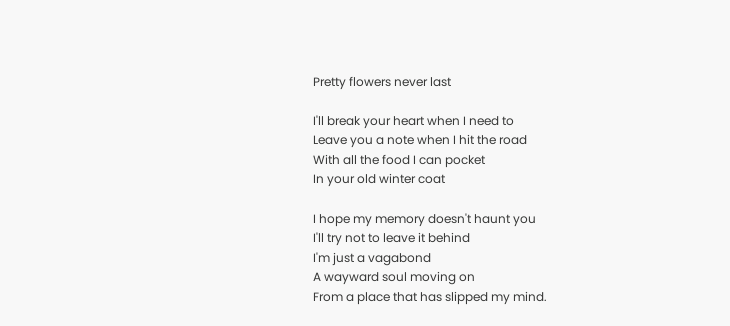Pretty flowers never last

I'll break your heart when I need to
Leave you a note when I hit the road
With all the food I can pocket
In your old winter coat

I hope my memory doesn't haunt you
I'll try not to leave it behind
I'm just a vagabond
A wayward soul moving on
From a place that has slipped my mind.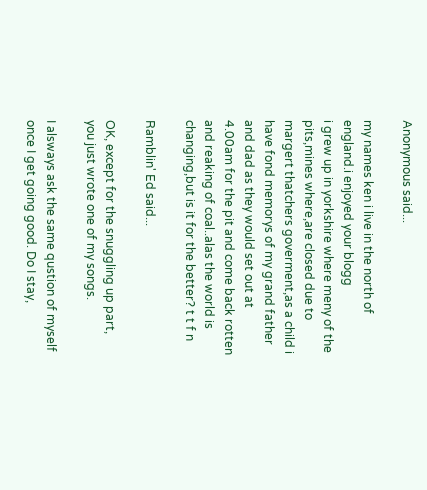Anonymous said...

my names ken i live in the north of england.i enjoyed your blogg
i grew up in yorkshire where meny of the pits,mines where,are closed due to margert thatchers goverment,as a child i have fond memorys of my grand father and dad as they would set out at 4.00am for the pit and come back rotten and reaking of coal..alas the world is changing,but is it for the better? t t f n

Ramblin' Ed said...

OK, except for the snuggling up part, you just wrote one of my songs.

I alsways ask the same qustion of myself once I get going good. Do I stay,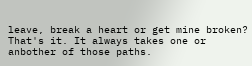leave, break a heart or get mine broken? That's it. It always takes one or anbother of those paths.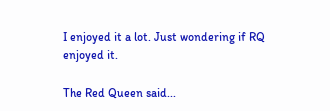I enjoyed it a lot. Just wondering if RQ enjoyed it.

The Red Queen said...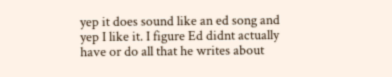yep it does sound like an ed song and yep I like it. I figure Ed didnt actually have or do all that he writes about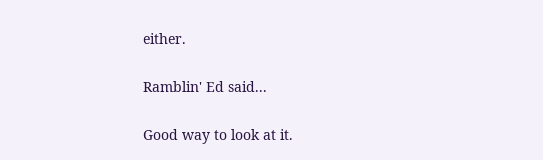either.

Ramblin' Ed said...

Good way to look at it.